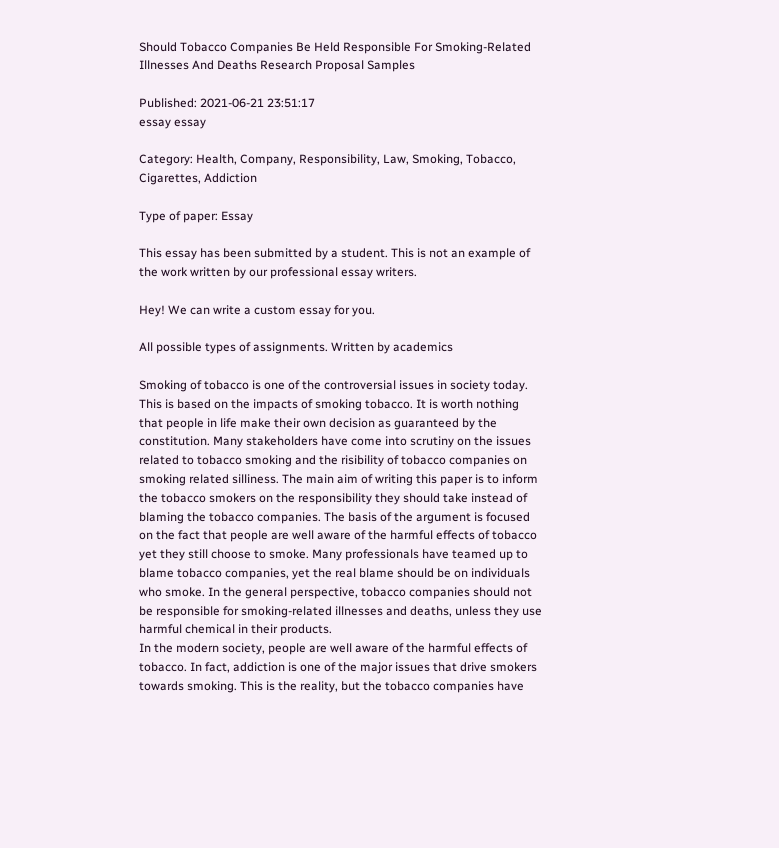Should Tobacco Companies Be Held Responsible For Smoking-Related Illnesses And Deaths Research Proposal Samples

Published: 2021-06-21 23:51:17
essay essay

Category: Health, Company, Responsibility, Law, Smoking, Tobacco, Cigarettes, Addiction

Type of paper: Essay

This essay has been submitted by a student. This is not an example of the work written by our professional essay writers.

Hey! We can write a custom essay for you.

All possible types of assignments. Written by academics

Smoking of tobacco is one of the controversial issues in society today. This is based on the impacts of smoking tobacco. It is worth nothing that people in life make their own decision as guaranteed by the constitution. Many stakeholders have come into scrutiny on the issues related to tobacco smoking and the risibility of tobacco companies on smoking related silliness. The main aim of writing this paper is to inform the tobacco smokers on the responsibility they should take instead of blaming the tobacco companies. The basis of the argument is focused on the fact that people are well aware of the harmful effects of tobacco yet they still choose to smoke. Many professionals have teamed up to blame tobacco companies, yet the real blame should be on individuals who smoke. In the general perspective, tobacco companies should not be responsible for smoking-related illnesses and deaths, unless they use harmful chemical in their products.
In the modern society, people are well aware of the harmful effects of tobacco. In fact, addiction is one of the major issues that drive smokers towards smoking. This is the reality, but the tobacco companies have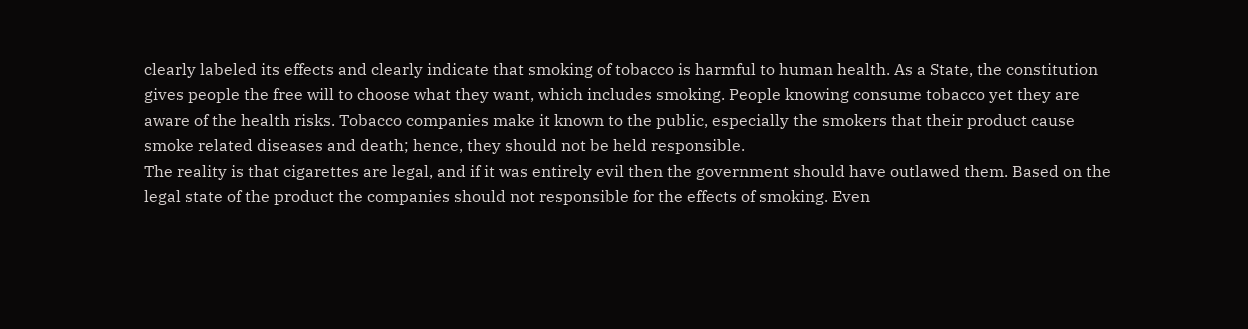clearly labeled its effects and clearly indicate that smoking of tobacco is harmful to human health. As a State, the constitution gives people the free will to choose what they want, which includes smoking. People knowing consume tobacco yet they are aware of the health risks. Tobacco companies make it known to the public, especially the smokers that their product cause smoke related diseases and death; hence, they should not be held responsible.
The reality is that cigarettes are legal, and if it was entirely evil then the government should have outlawed them. Based on the legal state of the product the companies should not responsible for the effects of smoking. Even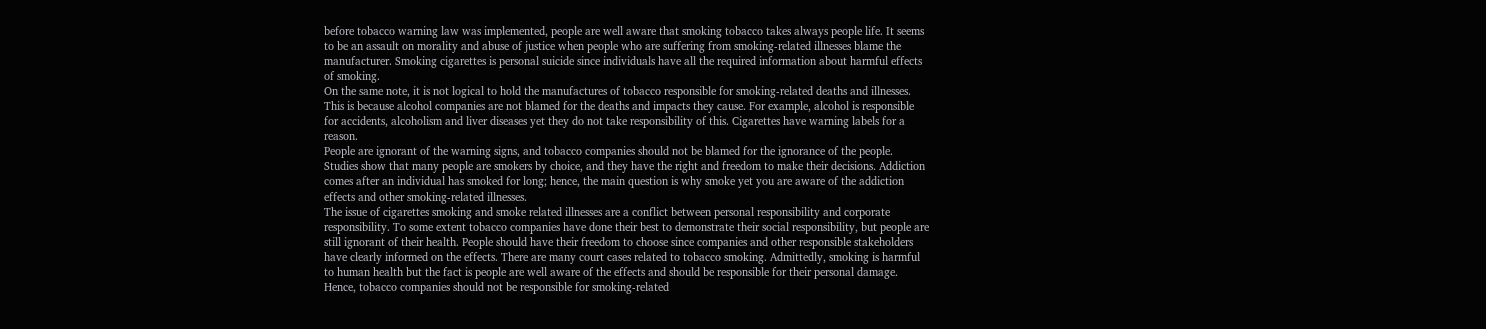before tobacco warning law was implemented, people are well aware that smoking tobacco takes always people life. It seems to be an assault on morality and abuse of justice when people who are suffering from smoking-related illnesses blame the manufacturer. Smoking cigarettes is personal suicide since individuals have all the required information about harmful effects of smoking.
On the same note, it is not logical to hold the manufactures of tobacco responsible for smoking-related deaths and illnesses. This is because alcohol companies are not blamed for the deaths and impacts they cause. For example, alcohol is responsible for accidents, alcoholism and liver diseases yet they do not take responsibility of this. Cigarettes have warning labels for a reason.
People are ignorant of the warning signs, and tobacco companies should not be blamed for the ignorance of the people. Studies show that many people are smokers by choice, and they have the right and freedom to make their decisions. Addiction comes after an individual has smoked for long; hence, the main question is why smoke yet you are aware of the addiction effects and other smoking-related illnesses.
The issue of cigarettes smoking and smoke related illnesses are a conflict between personal responsibility and corporate responsibility. To some extent tobacco companies have done their best to demonstrate their social responsibility, but people are still ignorant of their health. People should have their freedom to choose since companies and other responsible stakeholders have clearly informed on the effects. There are many court cases related to tobacco smoking. Admittedly, smoking is harmful to human health but the fact is people are well aware of the effects and should be responsible for their personal damage. Hence, tobacco companies should not be responsible for smoking-related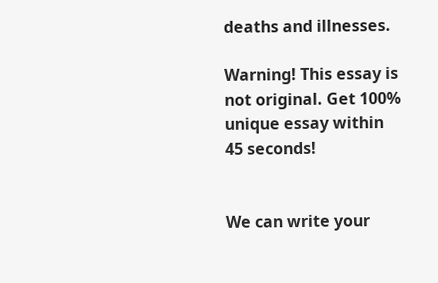deaths and illnesses.

Warning! This essay is not original. Get 100% unique essay within 45 seconds!


We can write your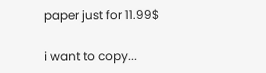paper just for 11.99$

i want to copy...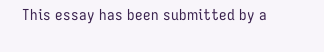This essay has been submitted by a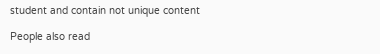student and contain not unique content

People also read